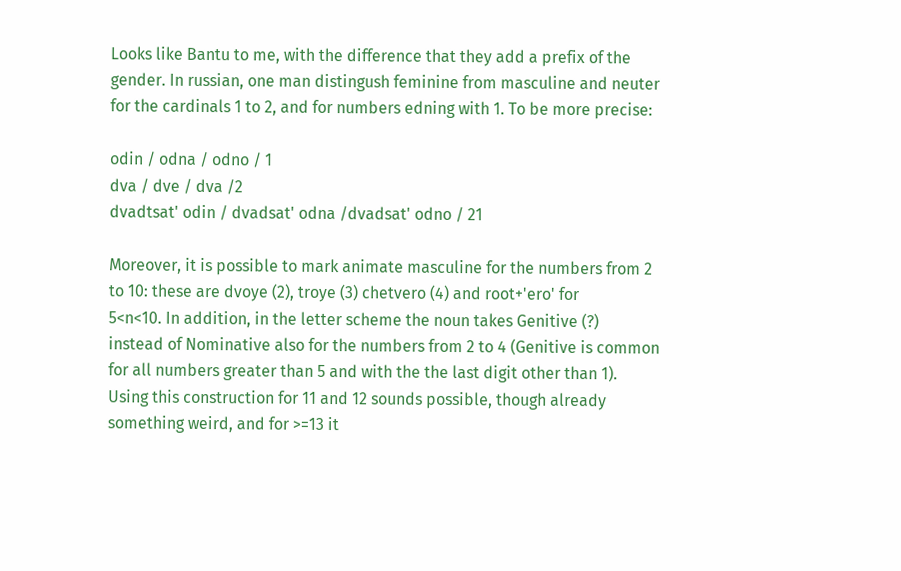Looks like Bantu to me, with the difference that they add a prefix of the
gender. In russian, one man distingush feminine from masculine and neuter
for the cardinals 1 to 2, and for numbers edning with 1. To be more precise:

odin / odna / odno / 1
dva / dve / dva /2
dvadtsat' odin / dvadsat' odna /dvadsat' odno / 21

Moreover, it is possible to mark animate masculine for the numbers from 2
to 10: these are dvoye (2), troye (3) chetvero (4) and root+'ero' for
5<n<10. In addition, in the letter scheme the noun takes Genitive (?)
instead of Nominative also for the numbers from 2 to 4 (Genitive is common
for all numbers greater than 5 and with the the last digit other than 1).
Using this construction for 11 and 12 sounds possible, though already
something weird, and for >=13 it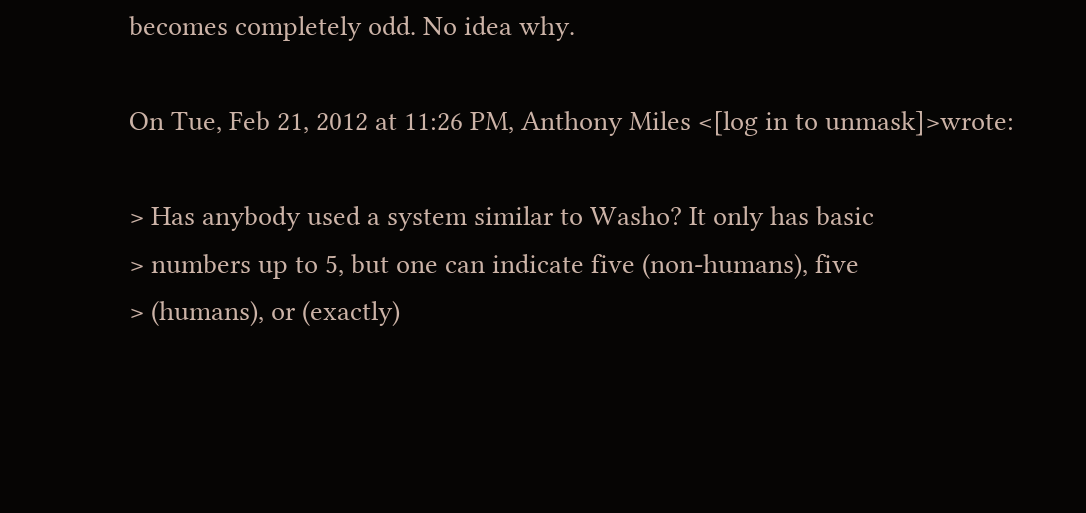becomes completely odd. No idea why.

On Tue, Feb 21, 2012 at 11:26 PM, Anthony Miles <[log in to unmask]>wrote:

> Has anybody used a system similar to Washo? It only has basic
> numbers up to 5, but one can indicate five (non-humans), five
> (humans), or (exactly)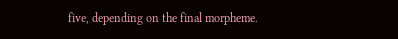five, depending on the final morpheme.